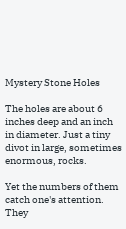Mystery Stone Holes

The holes are about 6 inches deep and an inch in diameter. Just a tiny divot in large, sometimes enormous, rocks.

Yet the numbers of them catch one's attention. They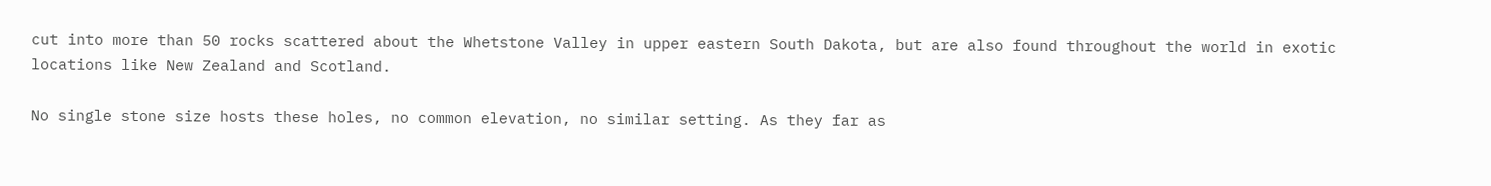cut into more than 50 rocks scattered about the Whetstone Valley in upper eastern South Dakota, but are also found throughout the world in exotic locations like New Zealand and Scotland.

No single stone size hosts these holes, no common elevation, no similar setting. As they far as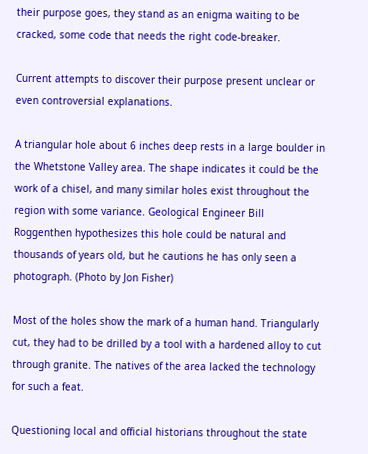their purpose goes, they stand as an enigma waiting to be cracked, some code that needs the right code-breaker.

Current attempts to discover their purpose present unclear or even controversial explanations.

A triangular hole about 6 inches deep rests in a large boulder in the Whetstone Valley area. The shape indicates it could be the work of a chisel, and many similar holes exist throughout the region with some variance. Geological Engineer Bill Roggenthen hypothesizes this hole could be natural and thousands of years old, but he cautions he has only seen a photograph. (Photo by Jon Fisher)

Most of the holes show the mark of a human hand. Triangularly cut, they had to be drilled by a tool with a hardened alloy to cut through granite. The natives of the area lacked the technology for such a feat.

Questioning local and official historians throughout the state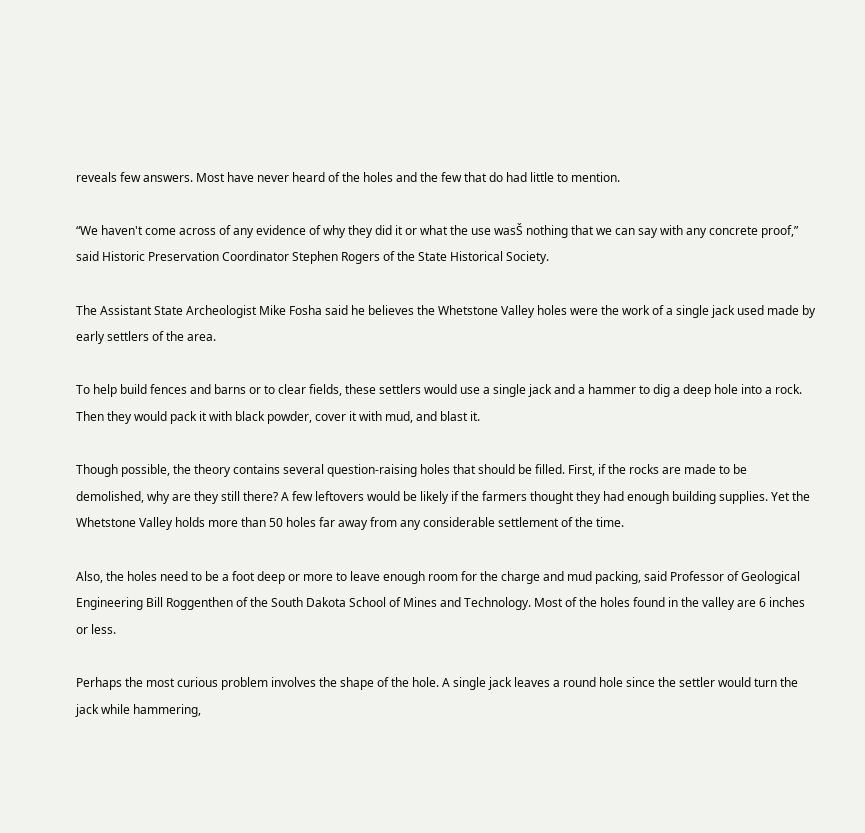reveals few answers. Most have never heard of the holes and the few that do had little to mention.

“We haven't come across of any evidence of why they did it or what the use wasŠ nothing that we can say with any concrete proof,” said Historic Preservation Coordinator Stephen Rogers of the State Historical Society.

The Assistant State Archeologist Mike Fosha said he believes the Whetstone Valley holes were the work of a single jack used made by early settlers of the area.

To help build fences and barns or to clear fields, these settlers would use a single jack and a hammer to dig a deep hole into a rock. Then they would pack it with black powder, cover it with mud, and blast it.

Though possible, the theory contains several question-raising holes that should be filled. First, if the rocks are made to be demolished, why are they still there? A few leftovers would be likely if the farmers thought they had enough building supplies. Yet the Whetstone Valley holds more than 50 holes far away from any considerable settlement of the time.

Also, the holes need to be a foot deep or more to leave enough room for the charge and mud packing, said Professor of Geological Engineering Bill Roggenthen of the South Dakota School of Mines and Technology. Most of the holes found in the valley are 6 inches or less.

Perhaps the most curious problem involves the shape of the hole. A single jack leaves a round hole since the settler would turn the jack while hammering,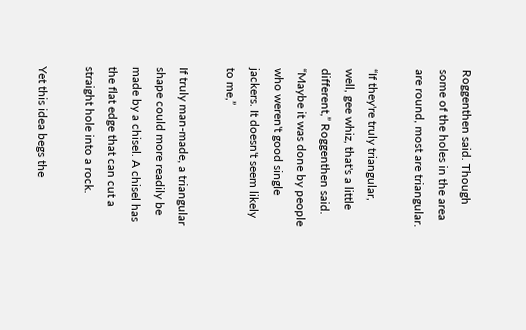Roggenthen said. Though some of the holes in the area are round, most are triangular.

“If they're truly triangular, well, gee whiz, that's a little different,” Roggenthen said. “Maybe it was done by people who weren't good single jackers. It doesn't seem likely to me,”

If truly man-made, a triangular shape could more readily be made by a chisel. A chisel has the flat edge that can cut a straight hole into a rock.

Yet this idea begs the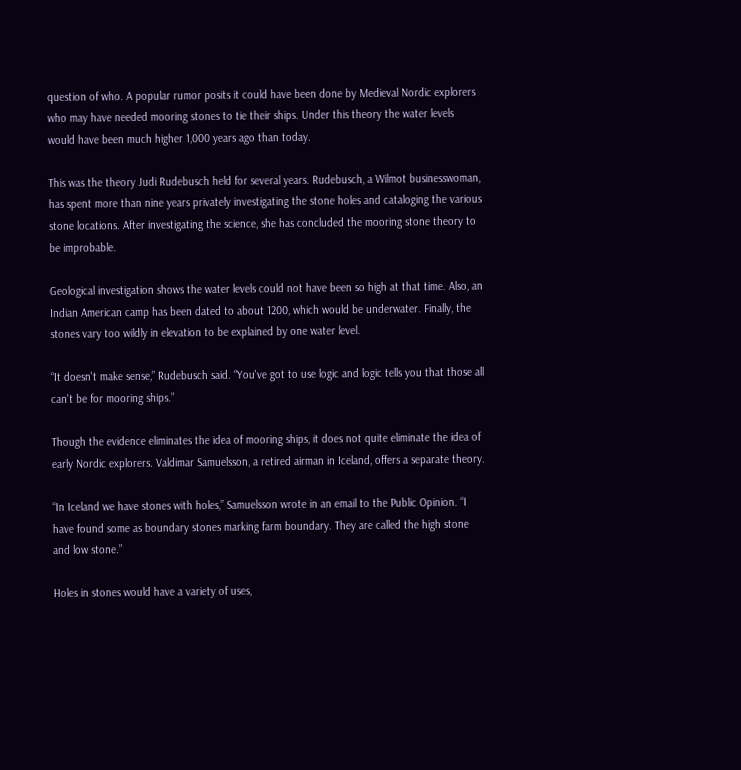question of who. A popular rumor posits it could have been done by Medieval Nordic explorers who may have needed mooring stones to tie their ships. Under this theory the water levels would have been much higher 1,000 years ago than today.

This was the theory Judi Rudebusch held for several years. Rudebusch, a Wilmot businesswoman, has spent more than nine years privately investigating the stone holes and cataloging the various stone locations. After investigating the science, she has concluded the mooring stone theory to be improbable.

Geological investigation shows the water levels could not have been so high at that time. Also, an Indian American camp has been dated to about 1200, which would be underwater. Finally, the stones vary too wildly in elevation to be explained by one water level.

“It doesn't make sense,” Rudebusch said. “You've got to use logic and logic tells you that those all can't be for mooring ships.”

Though the evidence eliminates the idea of mooring ships, it does not quite eliminate the idea of early Nordic explorers. Valdimar Samuelsson, a retired airman in Iceland, offers a separate theory.

“In Iceland we have stones with holes,” Samuelsson wrote in an email to the Public Opinion. “I have found some as boundary stones marking farm boundary. They are called the high stone and low stone.”

Holes in stones would have a variety of uses,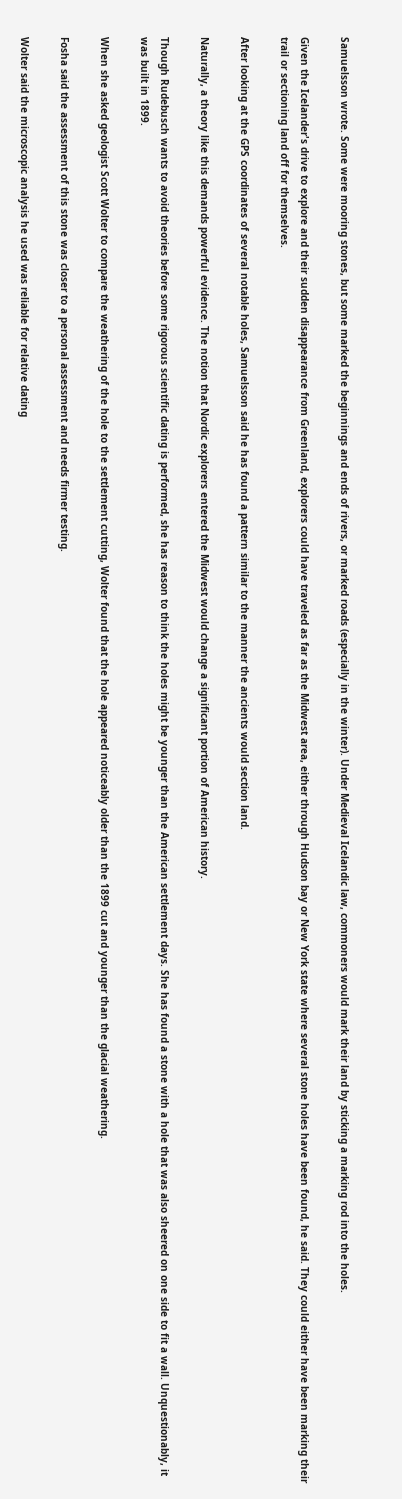Samuelsson wrote. Some were mooring stones, but some marked the beginnings and ends of rivers, or marked roads (especially in the winter). Under Medieval Icelandic law, commoners would mark their land by sticking a marking rod into the holes.

Given the Icelander's drive to explore and their sudden disappearance from Greenland, explorers could have traveled as far as the Midwest area, either through Hudson bay or New York state where several stone holes have been found, he said. They could either have been marking their trail or sectioning land off for themselves.

After looking at the GPS coordinates of several notable holes, Samuelsson said he has found a pattern similar to the manner the ancients would section land.

Naturally, a theory like this demands powerful evidence. The notion that Nordic explorers entered the Midwest would change a significant portion of American history.

Though Rudebusch wants to avoid theories before some rigorous scientific dating is performed, she has reason to think the holes might be younger than the American settlement days. She has found a stone with a hole that was also sheered on one side to fit a wall. Unquestionably, it was built in 1899.

When she asked geologist Scott Wolter to compare the weathering of the hole to the settlement cutting, Wolter found that the hole appeared noticeably older than the 1899 cut and younger than the glacial weathering.

Fosha said the assessment of this stone was closer to a personal assessment and needs firmer testing.

Wolter said the microscopic analysis he used was reliable for relative dating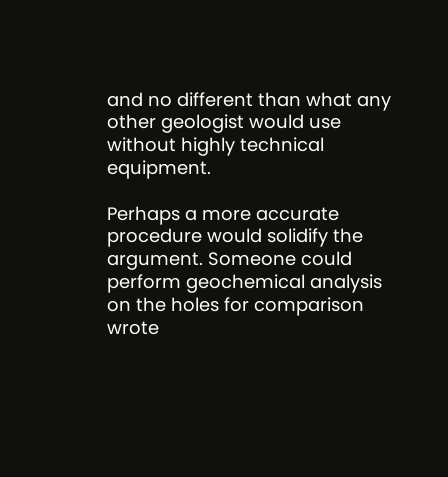and no different than what any other geologist would use without highly technical equipment.

Perhaps a more accurate procedure would solidify the argument. Someone could perform geochemical analysis on the holes for comparison wrote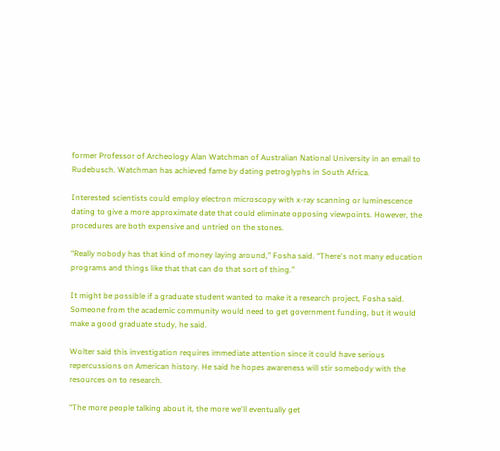former Professor of Archeology Alan Watchman of Australian National University in an email to Rudebusch. Watchman has achieved fame by dating petroglyphs in South Africa.

Interested scientists could employ electron microscopy with x-ray scanning or luminescence dating to give a more approximate date that could eliminate opposing viewpoints. However, the procedures are both expensive and untried on the stones.

“Really nobody has that kind of money laying around,” Fosha said. “There's not many education programs and things like that that can do that sort of thing.”

It might be possible if a graduate student wanted to make it a research project, Fosha said. Someone from the academic community would need to get government funding, but it would make a good graduate study, he said.

Wolter said this investigation requires immediate attention since it could have serious repercussions on American history. He said he hopes awareness will stir somebody with the resources on to research.

“The more people talking about it, the more we'll eventually get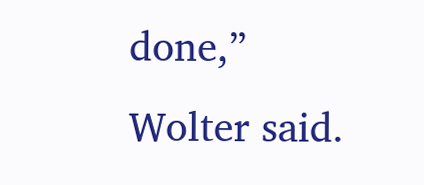done,” Wolter said.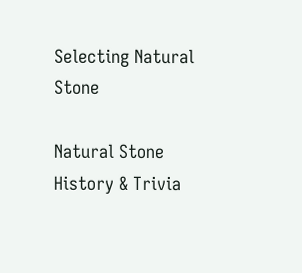Selecting Natural Stone

Natural Stone History & Trivia